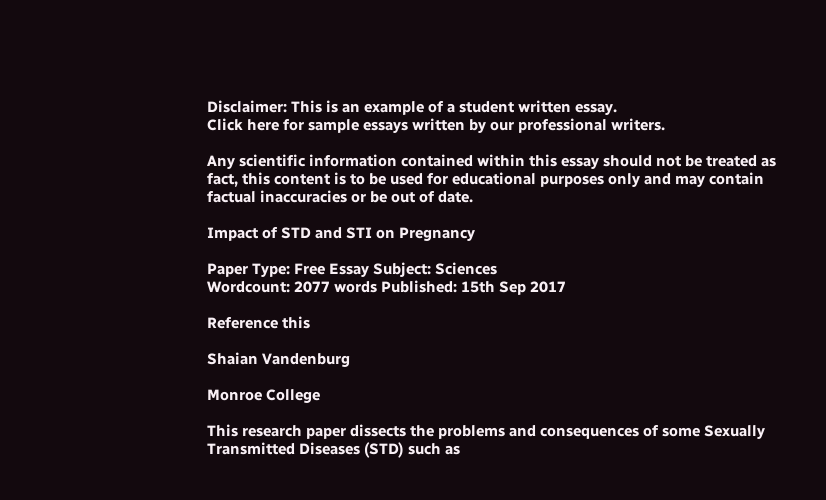Disclaimer: This is an example of a student written essay.
Click here for sample essays written by our professional writers.

Any scientific information contained within this essay should not be treated as fact, this content is to be used for educational purposes only and may contain factual inaccuracies or be out of date.

Impact of STD and STI on Pregnancy

Paper Type: Free Essay Subject: Sciences
Wordcount: 2077 words Published: 15th Sep 2017

Reference this

Shaian Vandenburg

Monroe College

This research paper dissects the problems and consequences of some Sexually Transmitted Diseases (STD) such as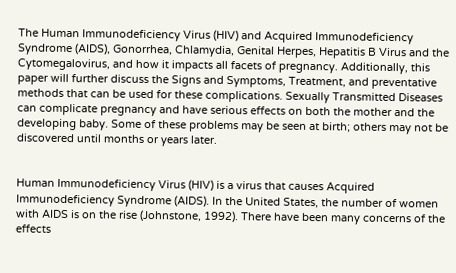The Human Immunodeficiency Virus (HIV) and Acquired Immunodeficiency Syndrome (AIDS), Gonorrhea, Chlamydia, Genital Herpes, Hepatitis B Virus and the Cytomegalovirus, and how it impacts all facets of pregnancy. Additionally, this paper will further discuss the Signs and Symptoms, Treatment, and preventative methods that can be used for these complications. Sexually Transmitted Diseases can complicate pregnancy and have serious effects on both the mother and the developing baby. Some of these problems may be seen at birth; others may not be discovered until months or years later.


Human Immunodeficiency Virus (HIV) is a virus that causes Acquired Immunodeficiency Syndrome (AIDS). In the United States, the number of women with AIDS is on the rise (Johnstone, 1992). There have been many concerns of the effects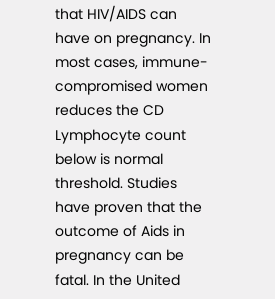that HIV/AIDS can have on pregnancy. In most cases, immune-compromised women reduces the CD Lymphocyte count below is normal threshold. Studies have proven that the outcome of Aids in pregnancy can be fatal. In the United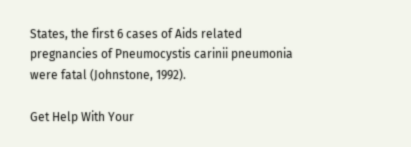States, the first 6 cases of Aids related pregnancies of Pneumocystis carinii pneumonia were fatal (Johnstone, 1992).

Get Help With Your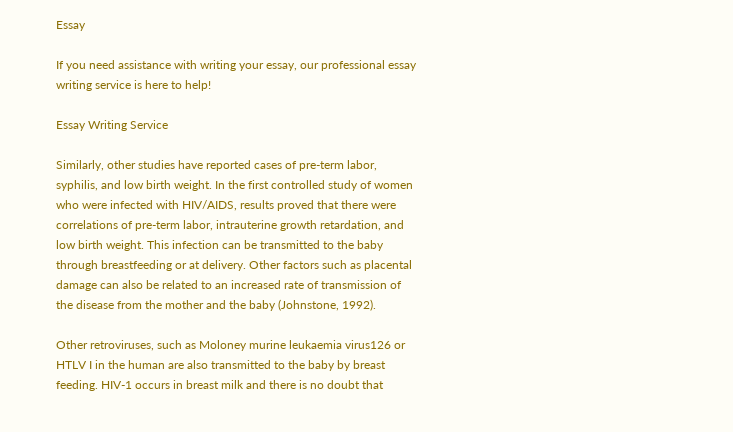Essay

If you need assistance with writing your essay, our professional essay writing service is here to help!

Essay Writing Service

Similarly, other studies have reported cases of pre-term labor, syphilis, and low birth weight. In the first controlled study of women who were infected with HIV/AIDS, results proved that there were correlations of pre-term labor, intrauterine growth retardation, and low birth weight. This infection can be transmitted to the baby through breastfeeding or at delivery. Other factors such as placental damage can also be related to an increased rate of transmission of the disease from the mother and the baby (Johnstone, 1992).

Other retroviruses, such as Moloney murine leukaemia virus126 or HTLV I in the human are also transmitted to the baby by breast feeding. HIV-1 occurs in breast milk and there is no doubt that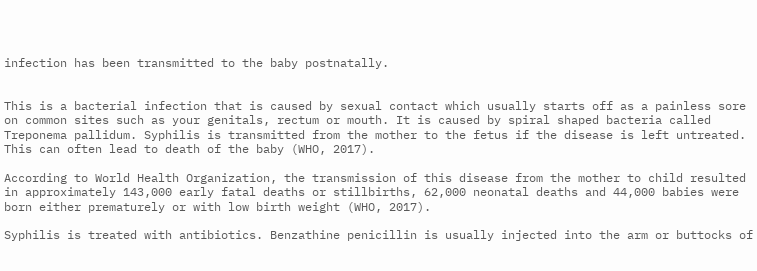infection has been transmitted to the baby postnatally.


This is a bacterial infection that is caused by sexual contact which usually starts off as a painless sore on common sites such as your genitals, rectum or mouth. It is caused by spiral shaped bacteria called Treponema pallidum. Syphilis is transmitted from the mother to the fetus if the disease is left untreated. This can often lead to death of the baby (WHO, 2017).

According to World Health Organization, the transmission of this disease from the mother to child resulted in approximately 143,000 early fatal deaths or stillbirths, 62,000 neonatal deaths and 44,000 babies were born either prematurely or with low birth weight (WHO, 2017).

Syphilis is treated with antibiotics. Benzathine penicillin is usually injected into the arm or buttocks of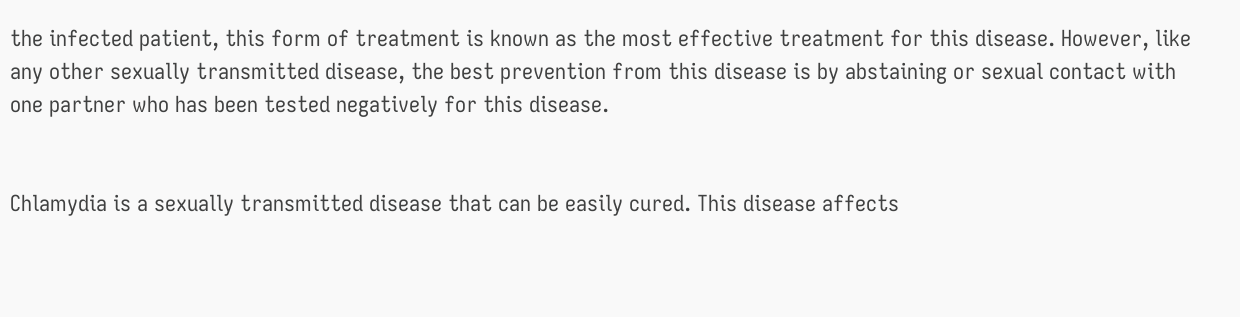the infected patient, this form of treatment is known as the most effective treatment for this disease. However, like any other sexually transmitted disease, the best prevention from this disease is by abstaining or sexual contact with one partner who has been tested negatively for this disease.


Chlamydia is a sexually transmitted disease that can be easily cured. This disease affects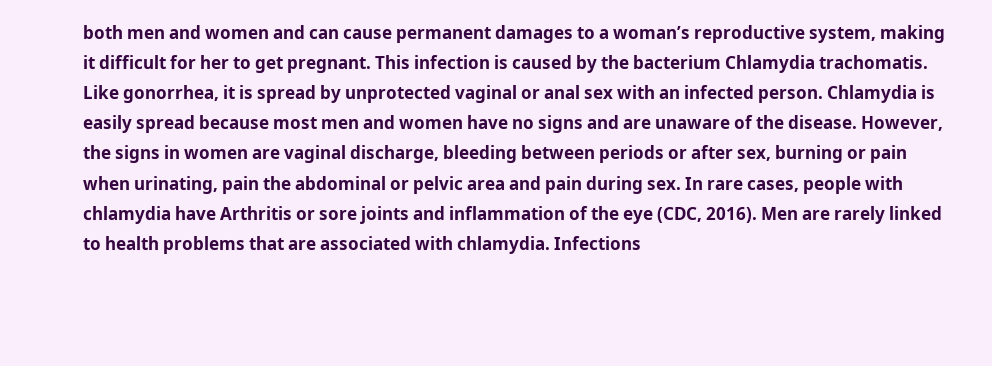both men and women and can cause permanent damages to a woman’s reproductive system, making it difficult for her to get pregnant. This infection is caused by the bacterium Chlamydia trachomatis. Like gonorrhea, it is spread by unprotected vaginal or anal sex with an infected person. Chlamydia is easily spread because most men and women have no signs and are unaware of the disease. However, the signs in women are vaginal discharge, bleeding between periods or after sex, burning or pain when urinating, pain the abdominal or pelvic area and pain during sex. In rare cases, people with chlamydia have Arthritis or sore joints and inflammation of the eye (CDC, 2016). Men are rarely linked to health problems that are associated with chlamydia. Infections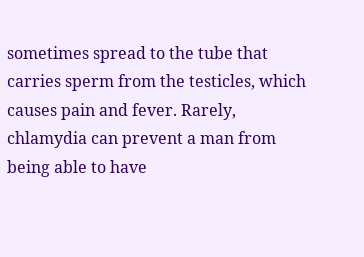sometimes spread to the tube that carries sperm from the testicles, which causes pain and fever. Rarely, chlamydia can prevent a man from being able to have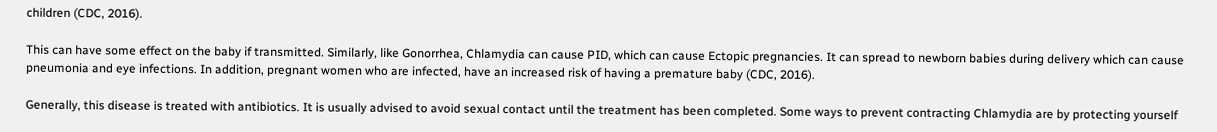children (CDC, 2016).

This can have some effect on the baby if transmitted. Similarly, like Gonorrhea, Chlamydia can cause PID, which can cause Ectopic pregnancies. It can spread to newborn babies during delivery which can cause pneumonia and eye infections. In addition, pregnant women who are infected, have an increased risk of having a premature baby (CDC, 2016).

Generally, this disease is treated with antibiotics. It is usually advised to avoid sexual contact until the treatment has been completed. Some ways to prevent contracting Chlamydia are by protecting yourself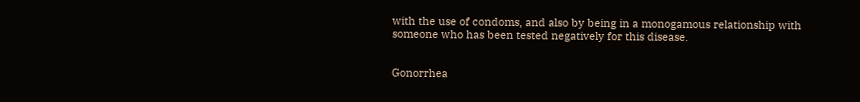with the use of condoms, and also by being in a monogamous relationship with someone who has been tested negatively for this disease.


Gonorrhea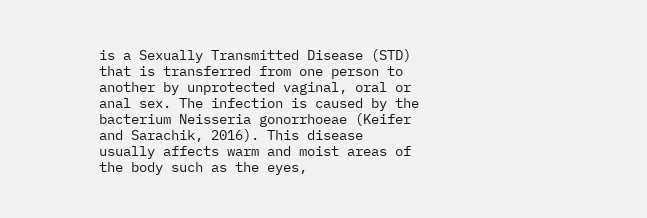is a Sexually Transmitted Disease (STD) that is transferred from one person to another by unprotected vaginal, oral or anal sex. The infection is caused by the bacterium Neisseria gonorrhoeae (Keifer and Sarachik, 2016). This disease usually affects warm and moist areas of the body such as the eyes,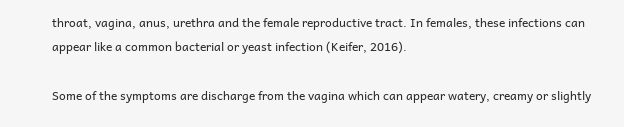throat, vagina, anus, urethra and the female reproductive tract. In females, these infections can appear like a common bacterial or yeast infection (Keifer, 2016).

Some of the symptoms are discharge from the vagina which can appear watery, creamy or slightly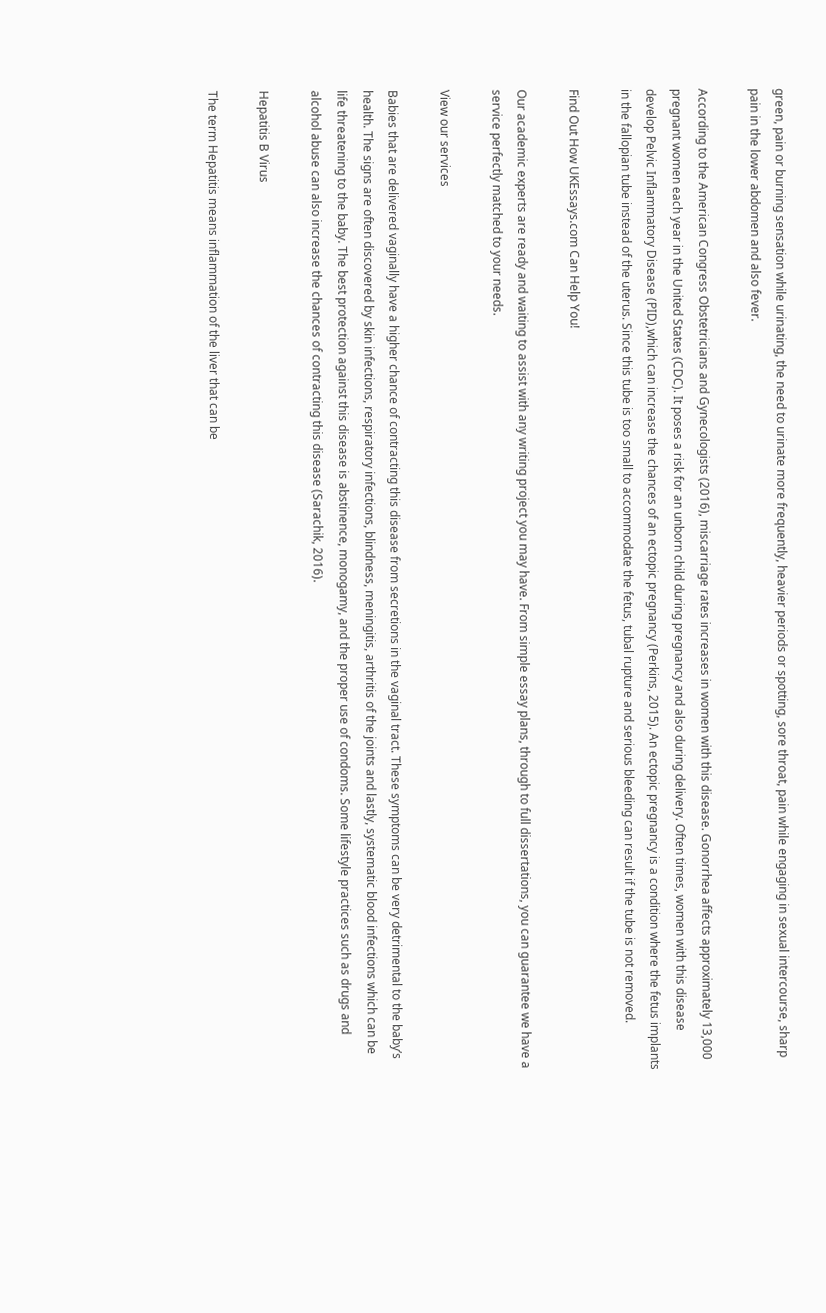green, pain or burning sensation while urinating, the need to urinate more frequently, heavier periods or spotting, sore throat, pain while engaging in sexual intercourse, sharp pain in the lower abdomen and also fever.

According to the American Congress Obstetricians and Gynecologists (2016), miscarriage rates increases in women with this disease. Gonorrhea affects approximately 13,000 pregnant women each year in the United States (CDC). It poses a risk for an unborn child during pregnancy and also during delivery. Often times, women with this disease develop Pelvic Inflammatory Disease (PID),which can increase the chances of an ectopic pregnancy (Perkins, 2015). An ectopic pregnancy is a condition where the fetus implants in the fallopian tube instead of the uterus. Since this tube is too small to accommodate the fetus, tubal rupture and serious bleeding can result if the tube is not removed.

Find Out How UKEssays.com Can Help You!

Our academic experts are ready and waiting to assist with any writing project you may have. From simple essay plans, through to full dissertations, you can guarantee we have a service perfectly matched to your needs.

View our services

Babies that are delivered vaginally have a higher chance of contracting this disease from secretions in the vaginal tract. These symptoms can be very detrimental to the baby’s health. The signs are often discovered by skin infections, respiratory infections, blindness, meningitis, arthritis of the joints and lastly, systematic blood infections which can be life threatening to the baby. The best protection against this disease is abstinence, monogamy, and the proper use of condoms. Some lifestyle practices such as drugs and alcohol abuse can also increase the chances of contracting this disease (Sarachik, 2016).

Hepatitis B Virus

The term Hepatitis means inflammation of the liver that can be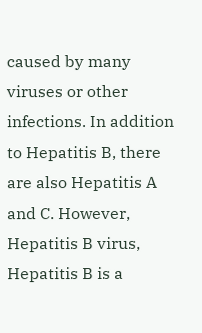caused by many viruses or other infections. In addition to Hepatitis B, there are also Hepatitis A and C. However, Hepatitis B virus, Hepatitis B is a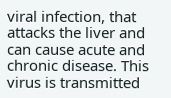viral infection, that attacks the liver and can cause acute and chronic disease. This virus is transmitted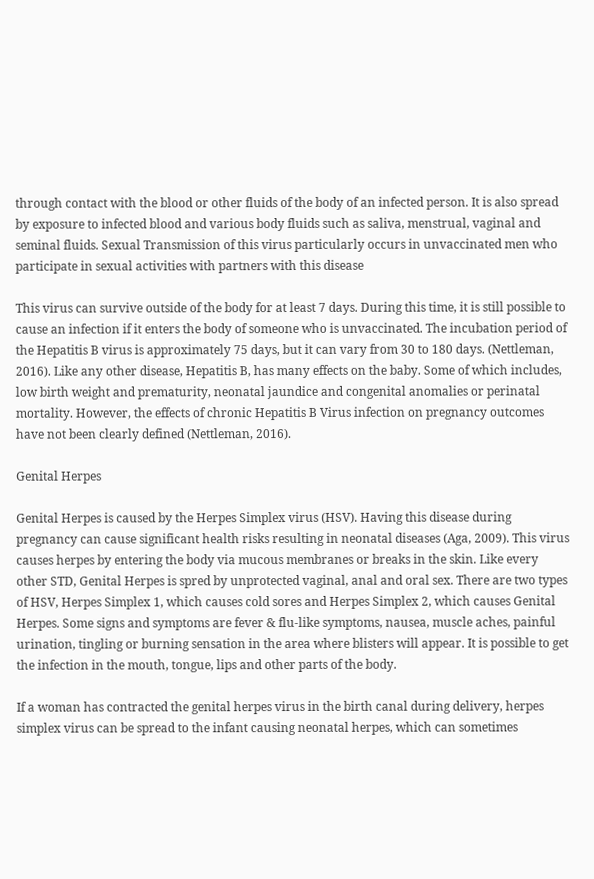through contact with the blood or other fluids of the body of an infected person. It is also spread by exposure to infected blood and various body fluids such as saliva, menstrual, vaginal and seminal fluids. Sexual Transmission of this virus particularly occurs in unvaccinated men who participate in sexual activities with partners with this disease

This virus can survive outside of the body for at least 7 days. During this time, it is still possible to cause an infection if it enters the body of someone who is unvaccinated. The incubation period of the Hepatitis B virus is approximately 75 days, but it can vary from 30 to 180 days. (Nettleman, 2016). Like any other disease, Hepatitis B, has many effects on the baby. Some of which includes, low birth weight and prematurity, neonatal jaundice and congenital anomalies or perinatal mortality. However, the effects of chronic Hepatitis B Virus infection on pregnancy outcomes have not been clearly defined (Nettleman, 2016).

Genital Herpes

Genital Herpes is caused by the Herpes Simplex virus (HSV). Having this disease during pregnancy can cause significant health risks resulting in neonatal diseases (Aga, 2009). This virus causes herpes by entering the body via mucous membranes or breaks in the skin. Like every other STD, Genital Herpes is spred by unprotected vaginal, anal and oral sex. There are two types of HSV, Herpes Simplex 1, which causes cold sores and Herpes Simplex 2, which causes Genital Herpes. Some signs and symptoms are fever & flu-like symptoms, nausea, muscle aches, painful urination, tingling or burning sensation in the area where blisters will appear. It is possible to get the infection in the mouth, tongue, lips and other parts of the body.

If a woman has contracted the genital herpes virus in the birth canal during delivery, herpes simplex virus can be spread to the infant causing neonatal herpes, which can sometimes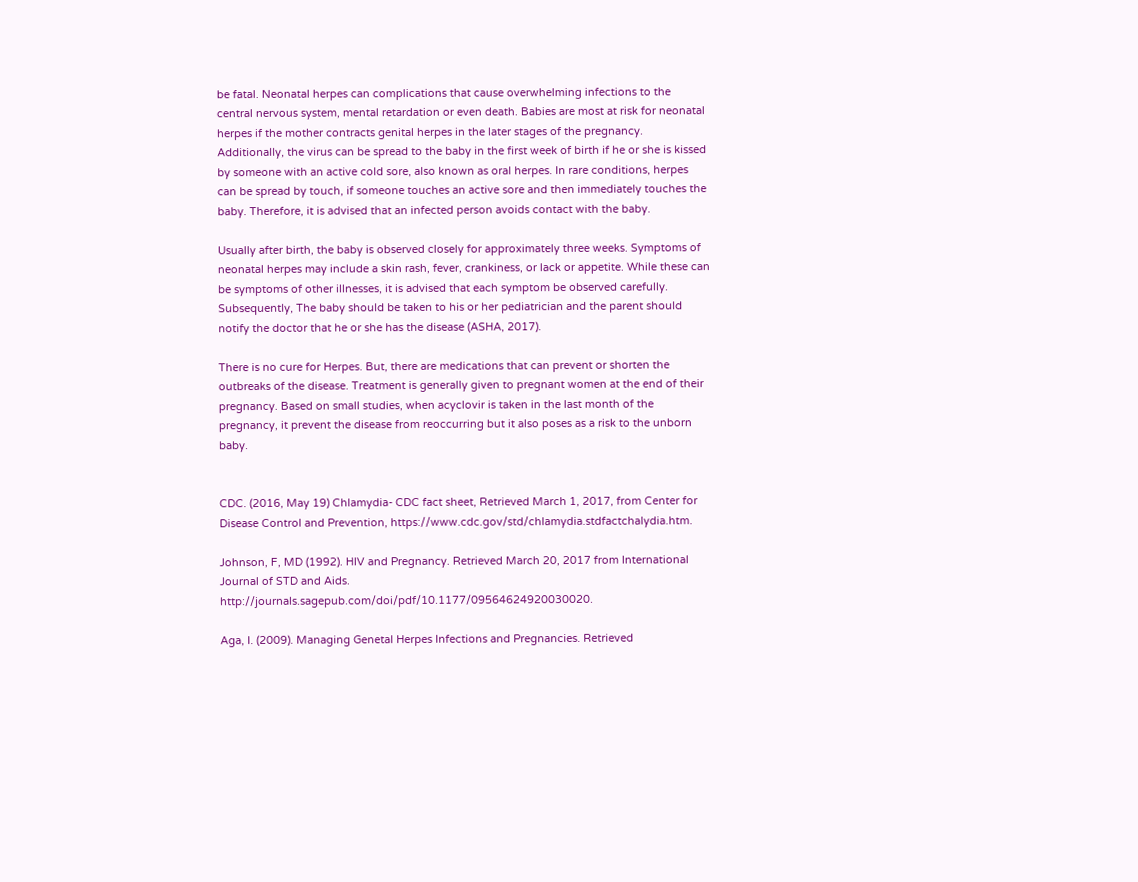be fatal. Neonatal herpes can complications that cause overwhelming infections to the central nervous system, mental retardation or even death. Babies are most at risk for neonatal herpes if the mother contracts genital herpes in the later stages of the pregnancy. Additionally, the virus can be spread to the baby in the first week of birth if he or she is kissed by someone with an active cold sore, also known as oral herpes. In rare conditions, herpes can be spread by touch, if someone touches an active sore and then immediately touches the baby. Therefore, it is advised that an infected person avoids contact with the baby.

Usually after birth, the baby is observed closely for approximately three weeks. Symptoms of neonatal herpes may include a skin rash, fever, crankiness, or lack or appetite. While these can be symptoms of other illnesses, it is advised that each symptom be observed carefully. Subsequently, The baby should be taken to his or her pediatrician and the parent should notify the doctor that he or she has the disease (ASHA, 2017).

There is no cure for Herpes. But, there are medications that can prevent or shorten the outbreaks of the disease. Treatment is generally given to pregnant women at the end of their pregnancy. Based on small studies, when acyclovir is taken in the last month of the pregnancy, it prevent the disease from reoccurring but it also poses as a risk to the unborn baby.


CDC. (2016, May 19) Chlamydia- CDC fact sheet, Retrieved March 1, 2017, from Center for Disease Control and Prevention, https://www.cdc.gov/std/chlamydia.stdfactchalydia.htm.

Johnson, F, MD (1992). HIV and Pregnancy. Retrieved March 20, 2017 from International Journal of STD and Aids. http://journals.sagepub.com/doi/pdf/10.1177/09564624920030020.

Aga, I. (2009). Managing Genetal Herpes Infections and Pregnancies. Retrieved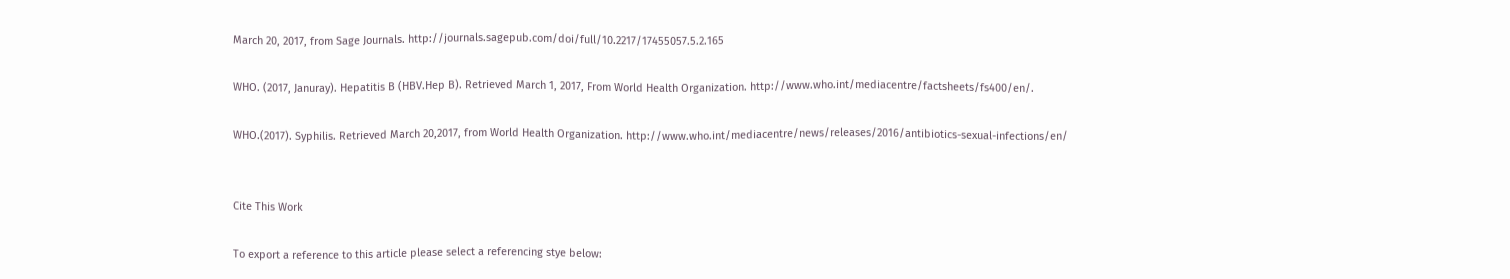March 20, 2017, from Sage Journals. http://journals.sagepub.com/doi/full/10.2217/17455057.5.2.165

WHO. (2017, Januray). Hepatitis B (HBV.Hep B). Retrieved March 1, 2017, From World Health Organization. http://www.who.int/mediacentre/factsheets/fs400/en/.

WHO.(2017). Syphilis. Retrieved March 20,2017, from World Health Organization. http://www.who.int/mediacentre/news/releases/2016/antibiotics-sexual-infections/en/


Cite This Work

To export a reference to this article please select a referencing stye below: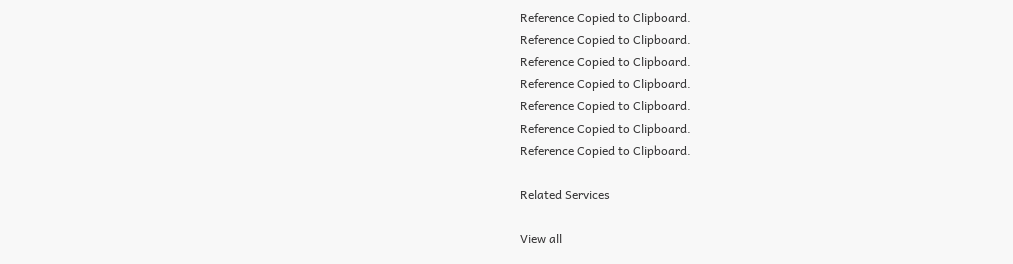Reference Copied to Clipboard.
Reference Copied to Clipboard.
Reference Copied to Clipboard.
Reference Copied to Clipboard.
Reference Copied to Clipboard.
Reference Copied to Clipboard.
Reference Copied to Clipboard.

Related Services

View all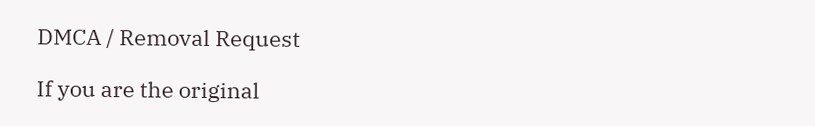DMCA / Removal Request

If you are the original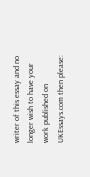writer of this essay and no longer wish to have your work published on UKEssays.com then please: